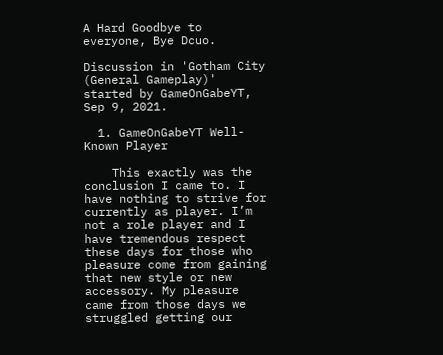A Hard Goodbye to everyone, Bye Dcuo.

Discussion in 'Gotham City (General Gameplay)' started by GameOnGabeYT, Sep 9, 2021.

  1. GameOnGabeYT Well-Known Player

    This exactly was the conclusion I came to. I have nothing to strive for currently as player. I’m not a role player and I have tremendous respect these days for those who pleasure come from gaining that new style or new accessory. My pleasure came from those days we struggled getting our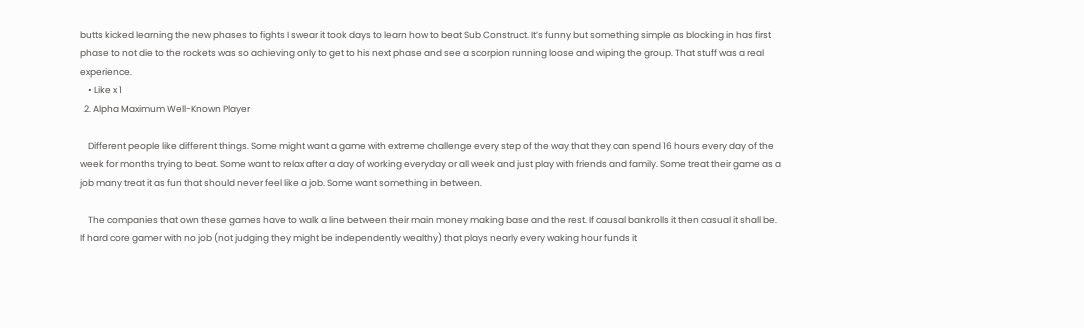butts kicked learning the new phases to fights I swear it took days to learn how to beat Sub Construct. It’s funny but something simple as blocking in has first phase to not die to the rockets was so achieving only to get to his next phase and see a scorpion running loose and wiping the group. That stuff was a real experience.
    • Like x 1
  2. Alpha Maximum Well-Known Player

    Different people like different things. Some might want a game with extreme challenge every step of the way that they can spend 16 hours every day of the week for months trying to beat. Some want to relax after a day of working everyday or all week and just play with friends and family. Some treat their game as a job many treat it as fun that should never feel like a job. Some want something in between.

    The companies that own these games have to walk a line between their main money making base and the rest. If causal bankrolls it then casual it shall be. If hard core gamer with no job (not judging they might be independently wealthy) that plays nearly every waking hour funds it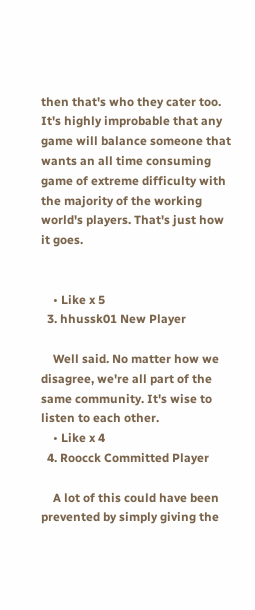then that's who they cater too. It's highly improbable that any game will balance someone that wants an all time consuming game of extreme difficulty with the majority of the working world's players. That's just how it goes.


    • Like x 5
  3. hhussk01 New Player

    Well said. No matter how we disagree, we're all part of the same community. It's wise to listen to each other.
    • Like x 4
  4. Roocck Committed Player

    A lot of this could have been prevented by simply giving the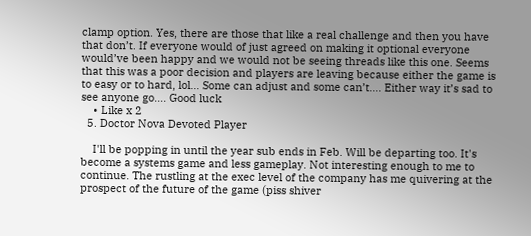clamp option. Yes, there are those that like a real challenge and then you have that don’t. If everyone would of just agreed on making it optional everyone would’ve been happy and we would not be seeing threads like this one. Seems that this was a poor decision and players are leaving because either the game is to easy or to hard, lol… Some can adjust and some can’t…. Either way it’s sad to see anyone go…. Good luck
    • Like x 2
  5. Doctor Nova Devoted Player

    I'll be popping in until the year sub ends in Feb. Will be departing too. It's become a systems game and less gameplay. Not interesting enough to me to continue. The rustling at the exec level of the company has me quivering at the prospect of the future of the game (piss shiver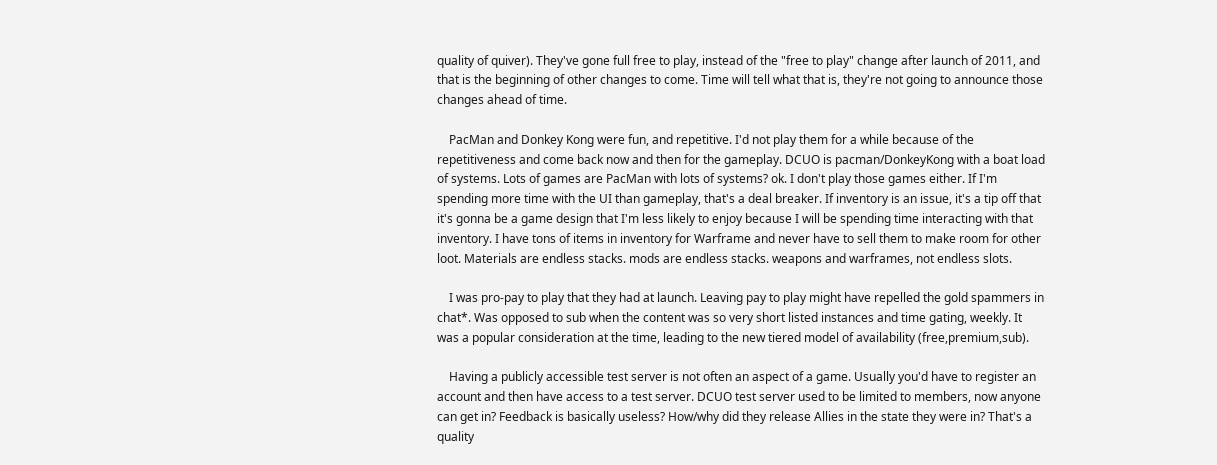quality of quiver). They've gone full free to play, instead of the "free to play" change after launch of 2011, and that is the beginning of other changes to come. Time will tell what that is, they're not going to announce those changes ahead of time.

    PacMan and Donkey Kong were fun, and repetitive. I'd not play them for a while because of the repetitiveness and come back now and then for the gameplay. DCUO is pacman/DonkeyKong with a boat load of systems. Lots of games are PacMan with lots of systems? ok. I don't play those games either. If I'm spending more time with the UI than gameplay, that's a deal breaker. If inventory is an issue, it's a tip off that it's gonna be a game design that I'm less likely to enjoy because I will be spending time interacting with that inventory. I have tons of items in inventory for Warframe and never have to sell them to make room for other loot. Materials are endless stacks. mods are endless stacks. weapons and warframes, not endless slots.

    I was pro-pay to play that they had at launch. Leaving pay to play might have repelled the gold spammers in chat*. Was opposed to sub when the content was so very short listed instances and time gating, weekly. It was a popular consideration at the time, leading to the new tiered model of availability (free,premium,sub).

    Having a publicly accessible test server is not often an aspect of a game. Usually you'd have to register an account and then have access to a test server. DCUO test server used to be limited to members, now anyone can get in? Feedback is basically useless? How/why did they release Allies in the state they were in? That's a quality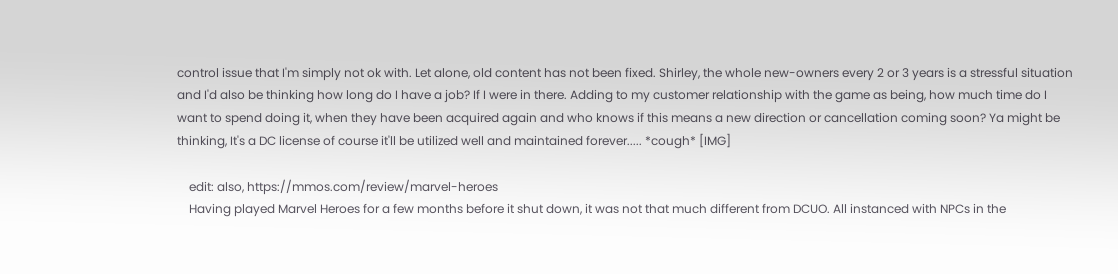control issue that I'm simply not ok with. Let alone, old content has not been fixed. Shirley, the whole new-owners every 2 or 3 years is a stressful situation and I'd also be thinking how long do I have a job? If I were in there. Adding to my customer relationship with the game as being, how much time do I want to spend doing it, when they have been acquired again and who knows if this means a new direction or cancellation coming soon? Ya might be thinking, It's a DC license of course it'll be utilized well and maintained forever..... *cough* [IMG]

    edit: also, https://mmos.com/review/marvel-heroes
    Having played Marvel Heroes for a few months before it shut down, it was not that much different from DCUO. All instanced with NPCs in the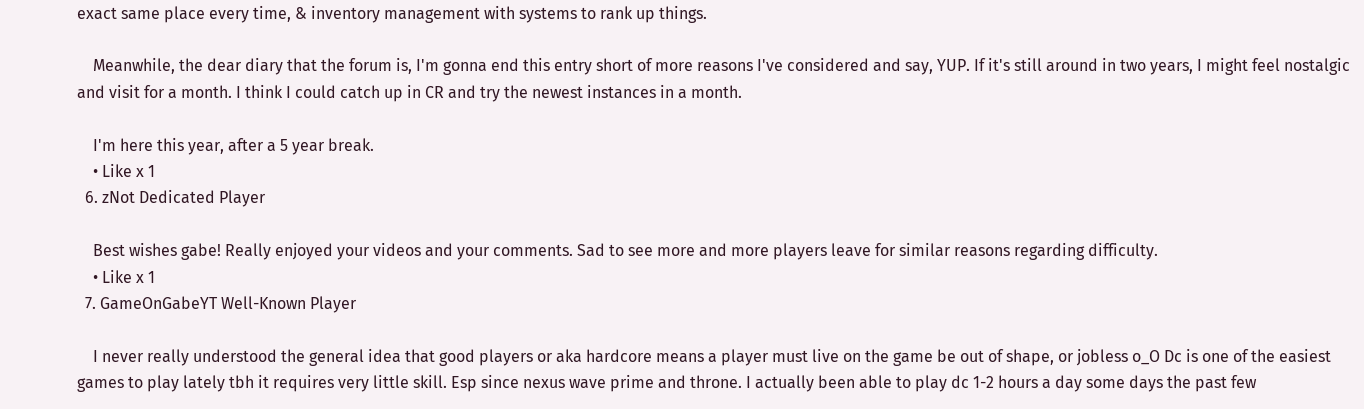exact same place every time, & inventory management with systems to rank up things.

    Meanwhile, the dear diary that the forum is, I'm gonna end this entry short of more reasons I've considered and say, YUP. If it's still around in two years, I might feel nostalgic and visit for a month. I think I could catch up in CR and try the newest instances in a month.

    I'm here this year, after a 5 year break.
    • Like x 1
  6. zNot Dedicated Player

    Best wishes gabe! Really enjoyed your videos and your comments. Sad to see more and more players leave for similar reasons regarding difficulty.
    • Like x 1
  7. GameOnGabeYT Well-Known Player

    I never really understood the general idea that good players or aka hardcore means a player must live on the game be out of shape, or jobless o_O Dc is one of the easiest games to play lately tbh it requires very little skill. Esp since nexus wave prime and throne. I actually been able to play dc 1-2 hours a day some days the past few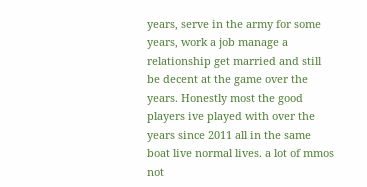years, serve in the army for some years, work a job manage a relationship get married and still be decent at the game over the years. Honestly most the good players ive played with over the years since 2011 all in the same boat live normal lives. a lot of mmos not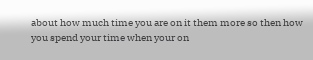about how much time you are on it them more so then how you spend your time when your on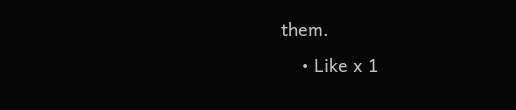them.
    • Like x 1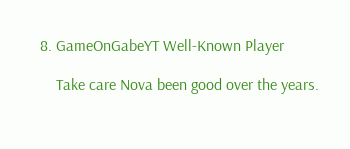8. GameOnGabeYT Well-Known Player

    Take care Nova been good over the years.